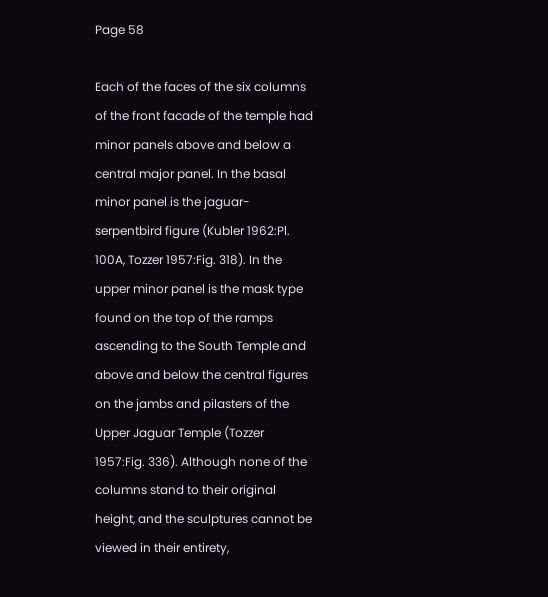Page 58

Each of the faces of the six columns of the front facade of the temple had minor panels above and below a central major panel. In the basal minor panel is the jaguar-serpentbird figure (Kubler 1962:Pl. 100A, Tozzer 1957:Fig. 318). In the upper minor panel is the mask type found on the top of the ramps ascending to the South Temple and above and below the central figures on the jambs and pilasters of the Upper Jaguar Temple (Tozzer 1957:Fig. 336). Although none of the columns stand to their original height, and the sculptures cannot be viewed in their entirety,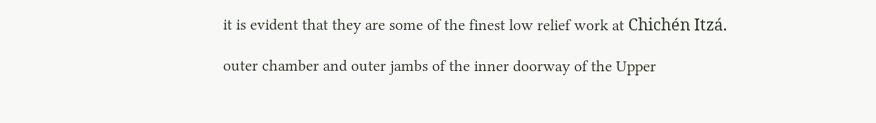it is evident that they are some of the finest low relief work at Chichén Itzá.

outer chamber and outer jambs of the inner doorway of the Upper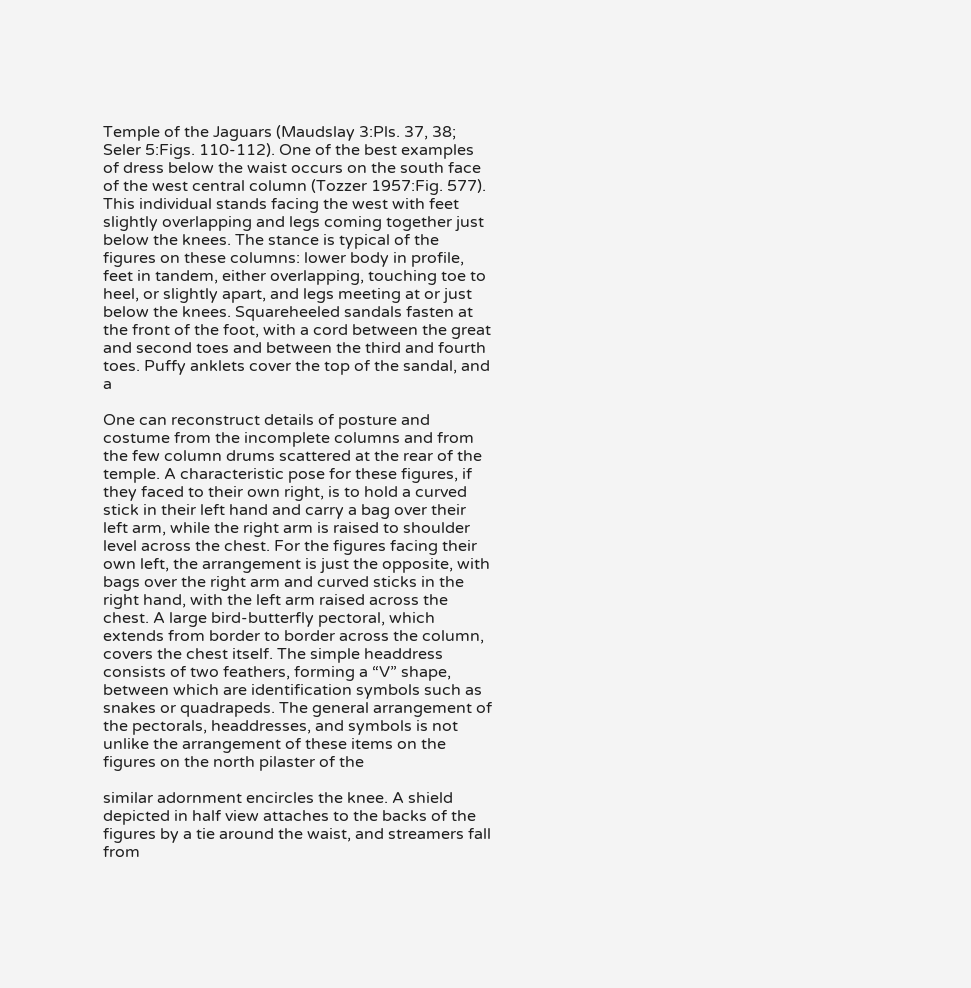Temple of the Jaguars (Maudslay 3:Pls. 37, 38; Seler 5:Figs. 110-112). One of the best examples of dress below the waist occurs on the south face of the west central column (Tozzer 1957:Fig. 577). This individual stands facing the west with feet slightly overlapping and legs coming together just below the knees. The stance is typical of the figures on these columns: lower body in profile, feet in tandem, either overlapping, touching toe to heel, or slightly apart, and legs meeting at or just below the knees. Squareheeled sandals fasten at the front of the foot, with a cord between the great and second toes and between the third and fourth toes. Puffy anklets cover the top of the sandal, and a

One can reconstruct details of posture and costume from the incomplete columns and from the few column drums scattered at the rear of the temple. A characteristic pose for these figures, if they faced to their own right, is to hold a curved stick in their left hand and carry a bag over their left arm, while the right arm is raised to shoulder level across the chest. For the figures facing their own left, the arrangement is just the opposite, with bags over the right arm and curved sticks in the right hand, with the left arm raised across the chest. A large bird-butterfly pectoral, which extends from border to border across the column, covers the chest itself. The simple headdress consists of two feathers, forming a “V” shape, between which are identification symbols such as snakes or quadrapeds. The general arrangement of the pectorals, headdresses, and symbols is not unlike the arrangement of these items on the figures on the north pilaster of the

similar adornment encircles the knee. A shield depicted in half view attaches to the backs of the figures by a tie around the waist, and streamers fall from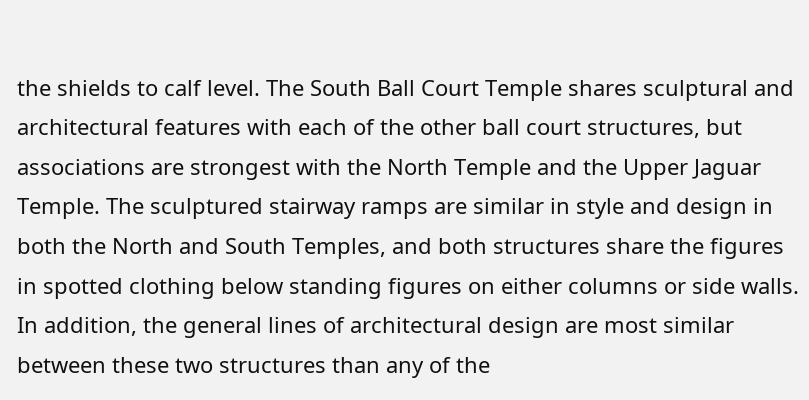the shields to calf level. The South Ball Court Temple shares sculptural and architectural features with each of the other ball court structures, but associations are strongest with the North Temple and the Upper Jaguar Temple. The sculptured stairway ramps are similar in style and design in both the North and South Temples, and both structures share the figures in spotted clothing below standing figures on either columns or side walls. In addition, the general lines of architectural design are most similar between these two structures than any of the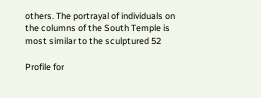others. The portrayal of individuals on the columns of the South Temple is most similar to the sculptured 52

Profile for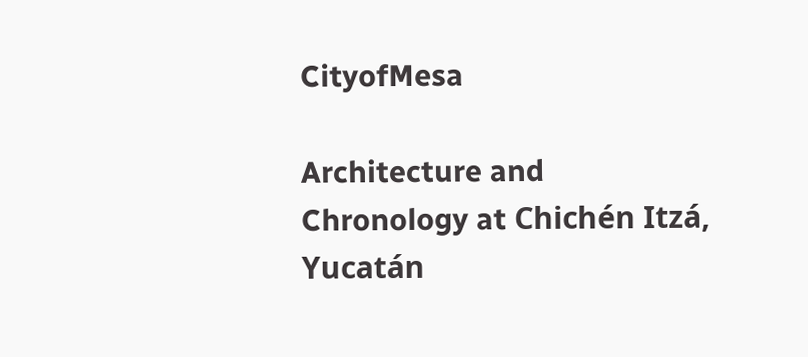CityofMesa

Architecture and Chronology at Chichén Itzá, Yucatán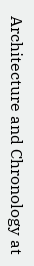Architecture and Chronology at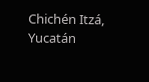Chichén Itzá, Yucatán